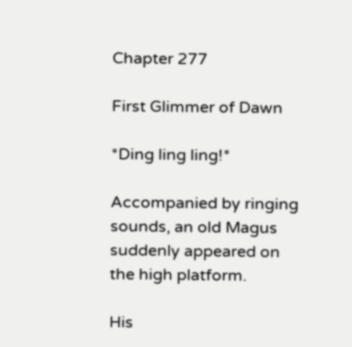Chapter 277

First Glimmer of Dawn

*Ding ling ling!*

Accompanied by ringing sounds, an old Magus suddenly appeared on the high platform.

His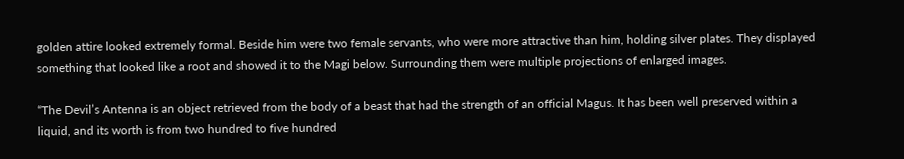golden attire looked extremely formal. Beside him were two female servants, who were more attractive than him, holding silver plates. They displayed something that looked like a root and showed it to the Magi below. Surrounding them were multiple projections of enlarged images.

“The Devil’s Antenna is an object retrieved from the body of a beast that had the strength of an official Magus. It has been well preserved within a liquid, and its worth is from two hundred to five hundred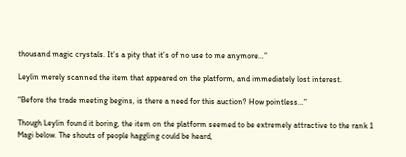thousand magic crystals. It’s a pity that it’s of no use to me anymore…”

Leylin merely scanned the item that appeared on the platform, and immediately lost interest.

“Before the trade meeting begins, is there a need for this auction? How pointless…”

Though Leylin found it boring, the item on the platform seemed to be extremely attractive to the rank 1 Magi below. The shouts of people haggling could be heard,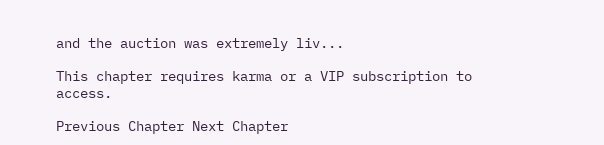and the auction was extremely liv...

This chapter requires karma or a VIP subscription to access.

Previous Chapter Next Chapter